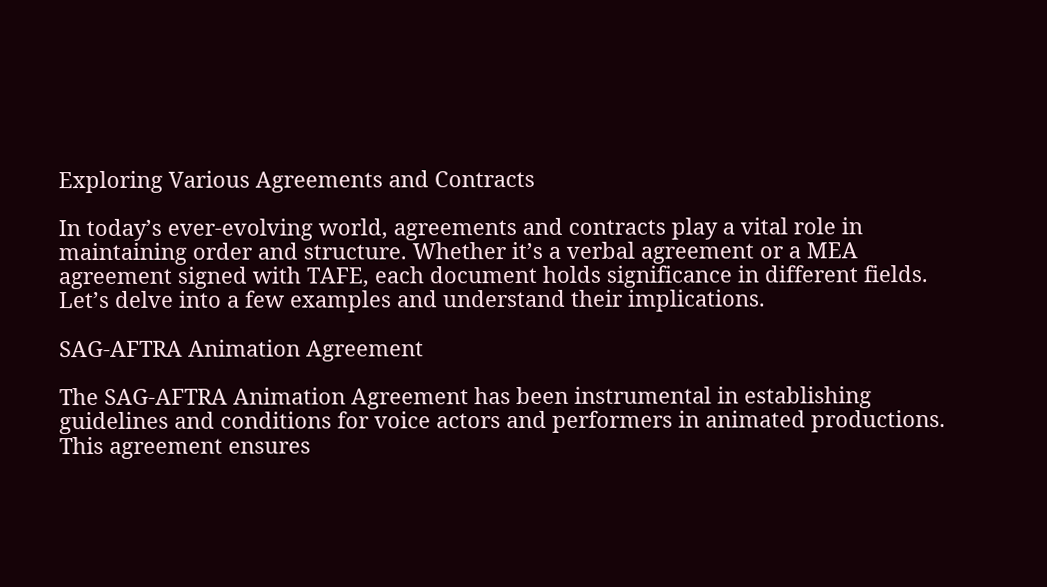Exploring Various Agreements and Contracts

In today’s ever-evolving world, agreements and contracts play a vital role in maintaining order and structure. Whether it’s a verbal agreement or a MEA agreement signed with TAFE, each document holds significance in different fields. Let’s delve into a few examples and understand their implications.

SAG-AFTRA Animation Agreement

The SAG-AFTRA Animation Agreement has been instrumental in establishing guidelines and conditions for voice actors and performers in animated productions. This agreement ensures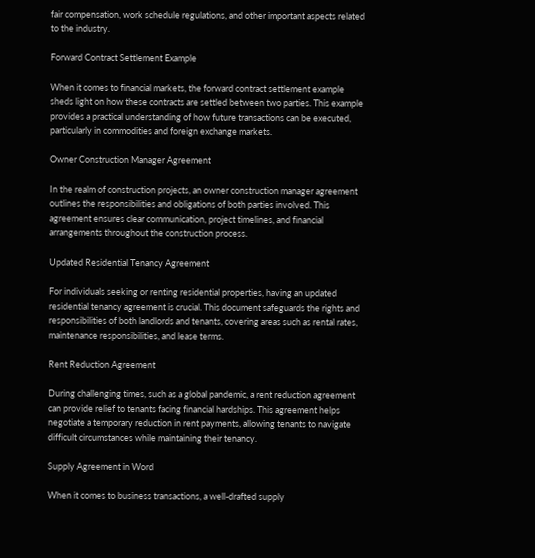fair compensation, work schedule regulations, and other important aspects related to the industry.

Forward Contract Settlement Example

When it comes to financial markets, the forward contract settlement example sheds light on how these contracts are settled between two parties. This example provides a practical understanding of how future transactions can be executed, particularly in commodities and foreign exchange markets.

Owner Construction Manager Agreement

In the realm of construction projects, an owner construction manager agreement outlines the responsibilities and obligations of both parties involved. This agreement ensures clear communication, project timelines, and financial arrangements throughout the construction process.

Updated Residential Tenancy Agreement

For individuals seeking or renting residential properties, having an updated residential tenancy agreement is crucial. This document safeguards the rights and responsibilities of both landlords and tenants, covering areas such as rental rates, maintenance responsibilities, and lease terms.

Rent Reduction Agreement

During challenging times, such as a global pandemic, a rent reduction agreement can provide relief to tenants facing financial hardships. This agreement helps negotiate a temporary reduction in rent payments, allowing tenants to navigate difficult circumstances while maintaining their tenancy.

Supply Agreement in Word

When it comes to business transactions, a well-drafted supply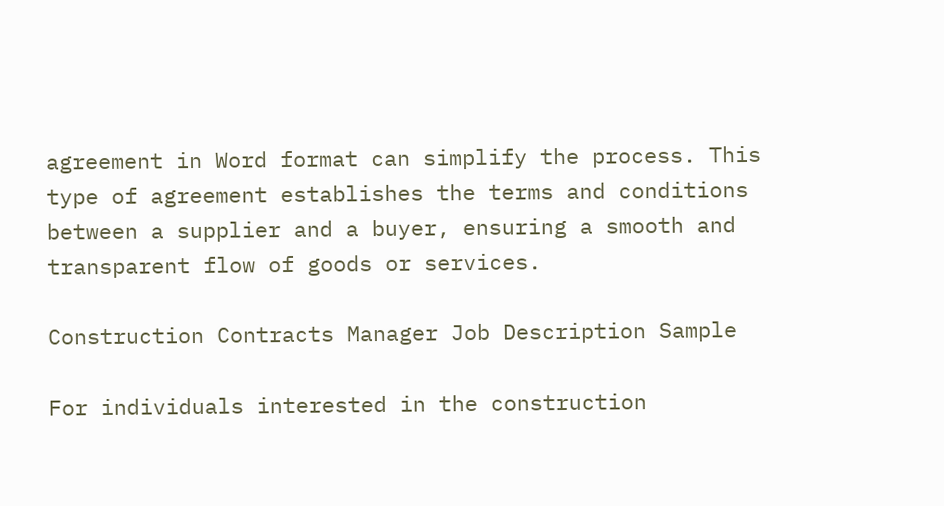agreement in Word format can simplify the process. This type of agreement establishes the terms and conditions between a supplier and a buyer, ensuring a smooth and transparent flow of goods or services.

Construction Contracts Manager Job Description Sample

For individuals interested in the construction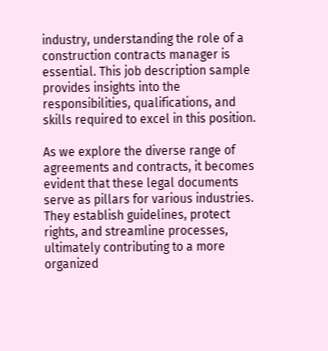industry, understanding the role of a construction contracts manager is essential. This job description sample provides insights into the responsibilities, qualifications, and skills required to excel in this position.

As we explore the diverse range of agreements and contracts, it becomes evident that these legal documents serve as pillars for various industries. They establish guidelines, protect rights, and streamline processes, ultimately contributing to a more organized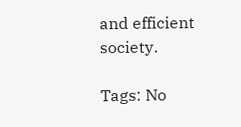and efficient society.

Tags: No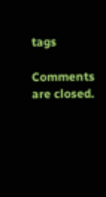tags

Comments are closed.